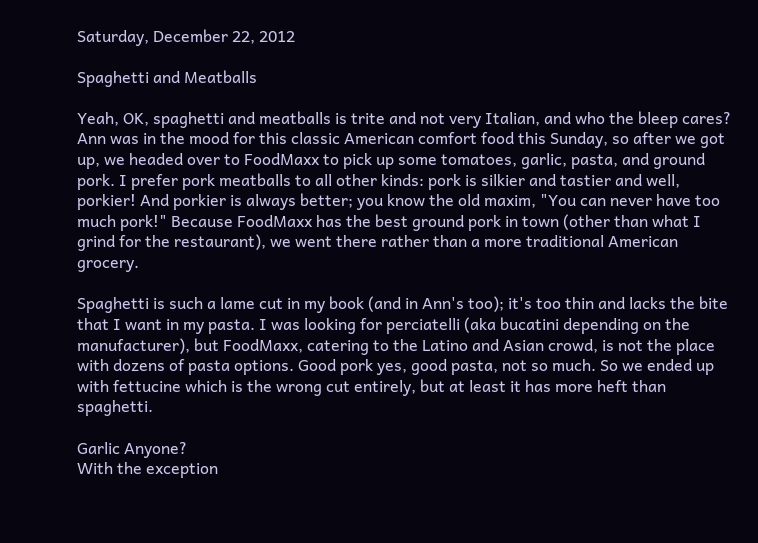Saturday, December 22, 2012

Spaghetti and Meatballs

Yeah, OK, spaghetti and meatballs is trite and not very Italian, and who the bleep cares? Ann was in the mood for this classic American comfort food this Sunday, so after we got up, we headed over to FoodMaxx to pick up some tomatoes, garlic, pasta, and ground pork. I prefer pork meatballs to all other kinds: pork is silkier and tastier and well, porkier! And porkier is always better; you know the old maxim, "You can never have too much pork!" Because FoodMaxx has the best ground pork in town (other than what I grind for the restaurant), we went there rather than a more traditional American grocery.

Spaghetti is such a lame cut in my book (and in Ann's too); it's too thin and lacks the bite that I want in my pasta. I was looking for perciatelli (aka bucatini depending on the manufacturer), but FoodMaxx, catering to the Latino and Asian crowd, is not the place with dozens of pasta options. Good pork yes, good pasta, not so much. So we ended up with fettucine which is the wrong cut entirely, but at least it has more heft than spaghetti.

Garlic Anyone?
With the exception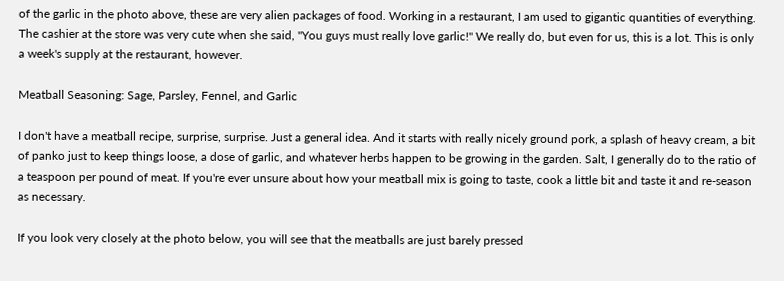of the garlic in the photo above, these are very alien packages of food. Working in a restaurant, I am used to gigantic quantities of everything. The cashier at the store was very cute when she said, "You guys must really love garlic!" We really do, but even for us, this is a lot. This is only a week's supply at the restaurant, however.

Meatball Seasoning: Sage, Parsley, Fennel, and Garlic

I don't have a meatball recipe, surprise, surprise. Just a general idea. And it starts with really nicely ground pork, a splash of heavy cream, a bit of panko just to keep things loose, a dose of garlic, and whatever herbs happen to be growing in the garden. Salt, I generally do to the ratio of a teaspoon per pound of meat. If you're ever unsure about how your meatball mix is going to taste, cook a little bit and taste it and re-season as necessary.

If you look very closely at the photo below, you will see that the meatballs are just barely pressed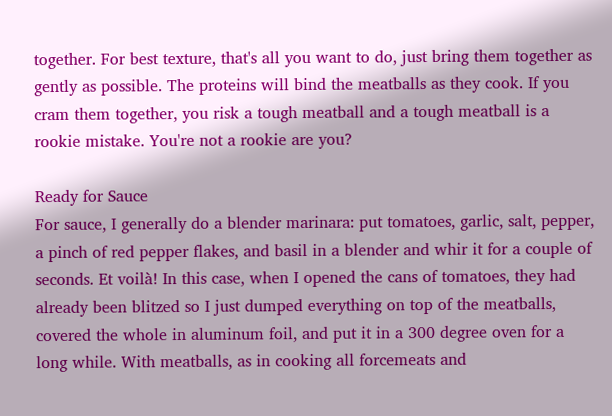together. For best texture, that's all you want to do, just bring them together as gently as possible. The proteins will bind the meatballs as they cook. If you cram them together, you risk a tough meatball and a tough meatball is a rookie mistake. You're not a rookie are you?

Ready for Sauce
For sauce, I generally do a blender marinara: put tomatoes, garlic, salt, pepper, a pinch of red pepper flakes, and basil in a blender and whir it for a couple of seconds. Et voilà! In this case, when I opened the cans of tomatoes, they had already been blitzed so I just dumped everything on top of the meatballs, covered the whole in aluminum foil, and put it in a 300 degree oven for a long while. With meatballs, as in cooking all forcemeats and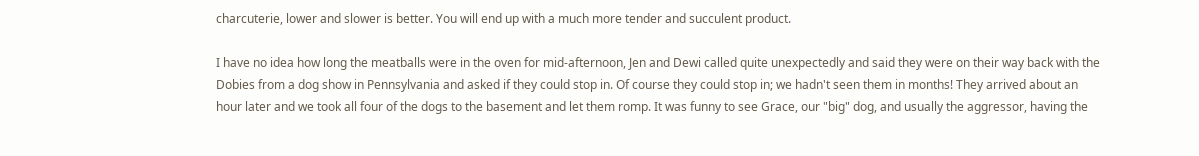charcuterie, lower and slower is better. You will end up with a much more tender and succulent product.

I have no idea how long the meatballs were in the oven for mid-afternoon, Jen and Dewi called quite unexpectedly and said they were on their way back with the Dobies from a dog show in Pennsylvania and asked if they could stop in. Of course they could stop in; we hadn't seen them in months! They arrived about an hour later and we took all four of the dogs to the basement and let them romp. It was funny to see Grace, our "big" dog, and usually the aggressor, having the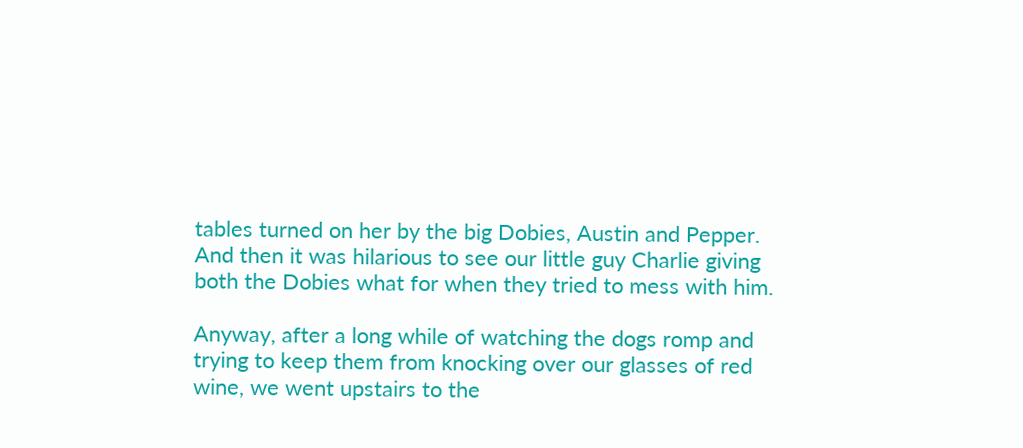tables turned on her by the big Dobies, Austin and Pepper. And then it was hilarious to see our little guy Charlie giving both the Dobies what for when they tried to mess with him.

Anyway, after a long while of watching the dogs romp and trying to keep them from knocking over our glasses of red wine, we went upstairs to the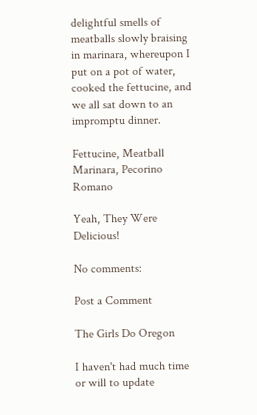delightful smells of meatballs slowly braising in marinara, whereupon I put on a pot of water, cooked the fettucine, and we all sat down to an impromptu dinner.

Fettucine, Meatball Marinara, Pecorino Romano

Yeah, They Were Delicious!

No comments:

Post a Comment

The Girls Do Oregon

I haven't had much time or will to update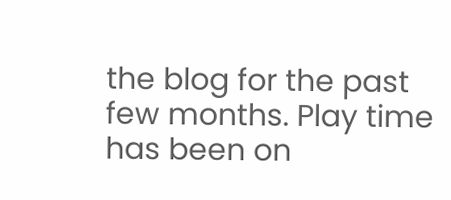the blog for the past few months. Play time has been on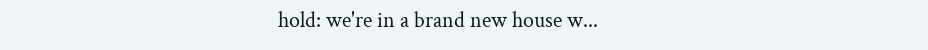hold: we're in a brand new house w...